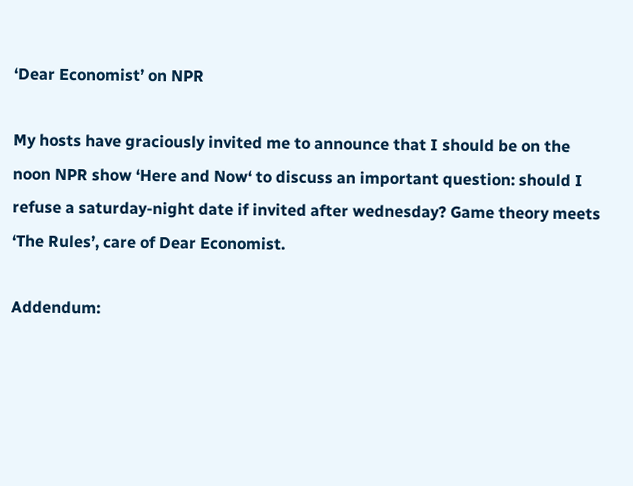‘Dear Economist’ on NPR

My hosts have graciously invited me to announce that I should be on the noon NPR show ‘Here and Now‘ to discuss an important question: should I refuse a saturday-night date if invited after wednesday? Game theory meets ‘The Rules’, care of Dear Economist.

Addendum: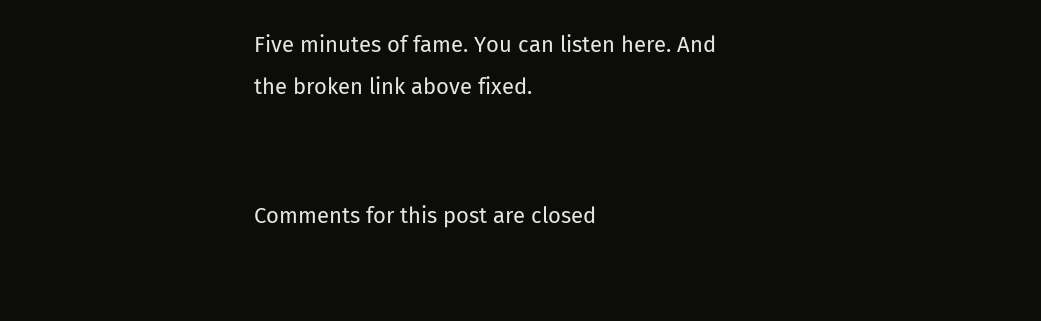Five minutes of fame. You can listen here. And the broken link above fixed.


Comments for this post are closed